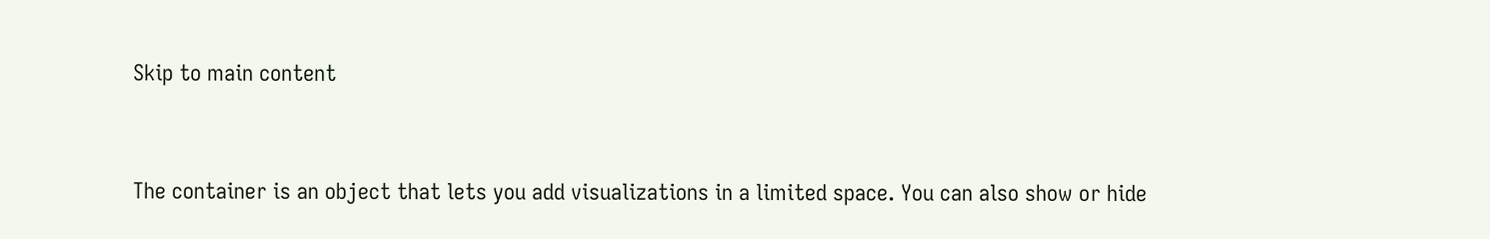Skip to main content


The container is an object that lets you add visualizations in a limited space. You can also show or hide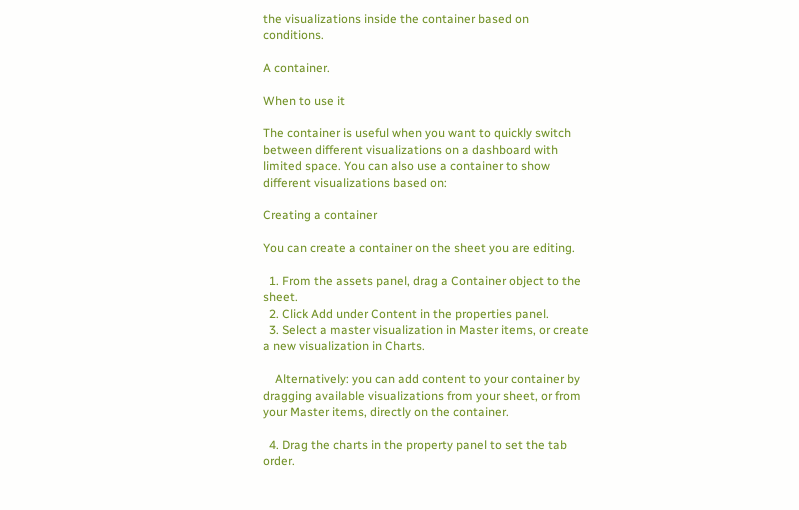the visualizations inside the container based on conditions.

A container.

When to use it

The container is useful when you want to quickly switch between different visualizations on a dashboard with limited space. You can also use a container to show different visualizations based on:

Creating a container

You can create a container on the sheet you are editing.

  1. From the assets panel, drag a Container object to the sheet.
  2. Click Add under Content in the properties panel.
  3. Select a master visualization in Master items, or create a new visualization in Charts.

    Alternatively: you can add content to your container by dragging available visualizations from your sheet, or from your Master items, directly on the container.

  4. Drag the charts in the property panel to set the tab order.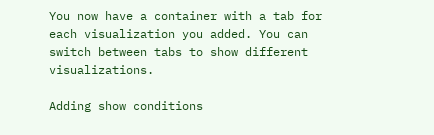You now have a container with a tab for each visualization you added. You can switch between tabs to show different visualizations.

Adding show conditions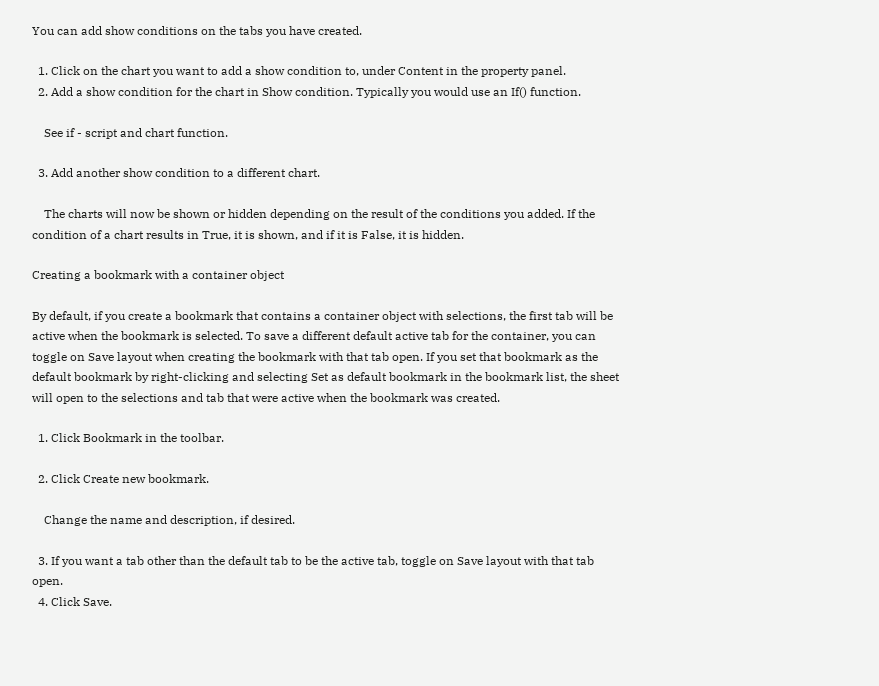You can add show conditions on the tabs you have created.

  1. Click on the chart you want to add a show condition to, under Content in the property panel.
  2. Add a show condition for the chart in Show condition. Typically you would use an If() function.

    See if - script and chart function.

  3. Add another show condition to a different chart.

    The charts will now be shown or hidden depending on the result of the conditions you added. If the condition of a chart results in True, it is shown, and if it is False, it is hidden.

Creating a bookmark with a container object

By default, if you create a bookmark that contains a container object with selections, the first tab will be active when the bookmark is selected. To save a different default active tab for the container, you can toggle on Save layout when creating the bookmark with that tab open. If you set that bookmark as the default bookmark by right-clicking and selecting Set as default bookmark in the bookmark list, the sheet will open to the selections and tab that were active when the bookmark was created.

  1. Click Bookmark in the toolbar.

  2. Click Create new bookmark.

    Change the name and description, if desired.

  3. If you want a tab other than the default tab to be the active tab, toggle on Save layout with that tab open.
  4. Click Save.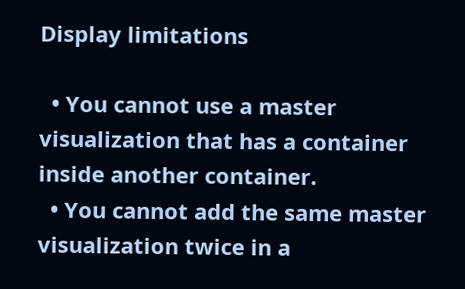Display limitations

  • You cannot use a master visualization that has a container inside another container.
  • You cannot add the same master visualization twice in a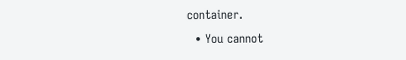container.
  • You cannot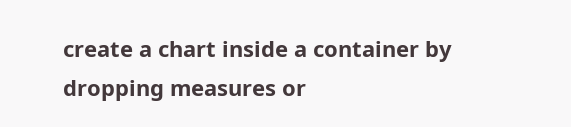create a chart inside a container by dropping measures or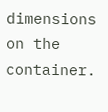dimensions on the container.